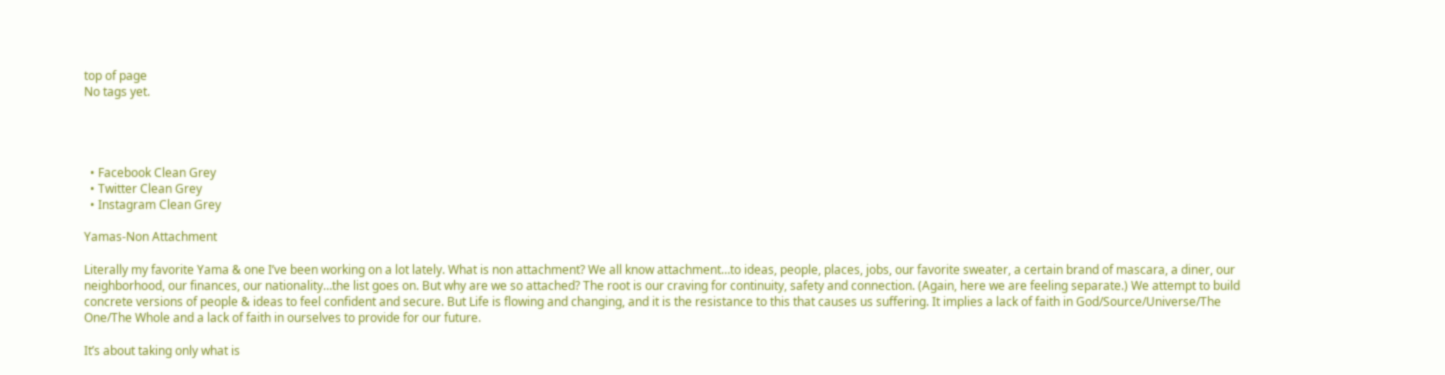top of page
No tags yet.




  • Facebook Clean Grey
  • Twitter Clean Grey
  • Instagram Clean Grey

Yamas-Non Attachment

Literally my favorite Yama & one I’ve been working on a lot lately. What is non attachment? We all know attachment…to ideas, people, places, jobs, our favorite sweater, a certain brand of mascara, a diner, our neighborhood, our finances, our nationality…the list goes on. But why are we so attached? The root is our craving for continuity, safety and connection. (Again, here we are feeling separate.) We attempt to build concrete versions of people & ideas to feel confident and secure. But Life is flowing and changing, and it is the resistance to this that causes us suffering. It implies a lack of faith in God/Source/Universe/The One/The Whole and a lack of faith in ourselves to provide for our future.

It’s about taking only what is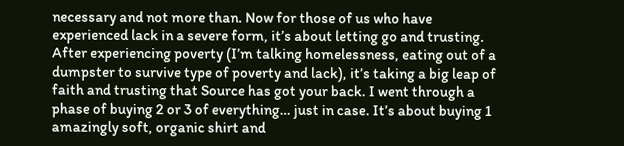necessary and not more than. Now for those of us who have experienced lack in a severe form, it’s about letting go and trusting. After experiencing poverty (I’m talking homelessness, eating out of a dumpster to survive type of poverty and lack), it’s taking a big leap of faith and trusting that Source has got your back. I went through a phase of buying 2 or 3 of everything… just in case. It’s about buying 1 amazingly soft, organic shirt and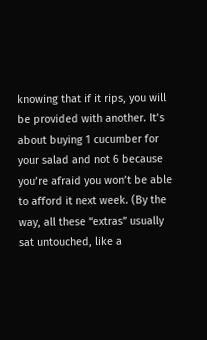knowing that if it rips, you will be provided with another. It’s about buying 1 cucumber for your salad and not 6 because you’re afraid you won’t be able to afford it next week. (By the way, all these “extras” usually sat untouched, like a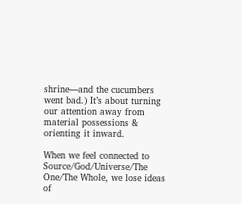shrine—and the cucumbers went bad.) It’s about turning our attention away from material possessions & orienting it inward.

When we feel connected to Source/God/Universe/The One/The Whole, we lose ideas of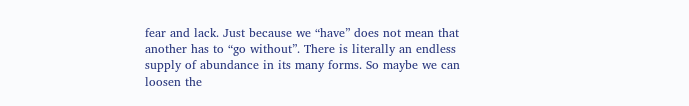fear and lack. Just because we “have” does not mean that another has to “go without”. There is literally an endless supply of abundance in its many forms. So maybe we can loosen the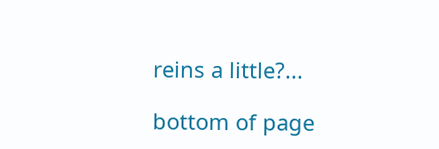reins a little?...

bottom of page